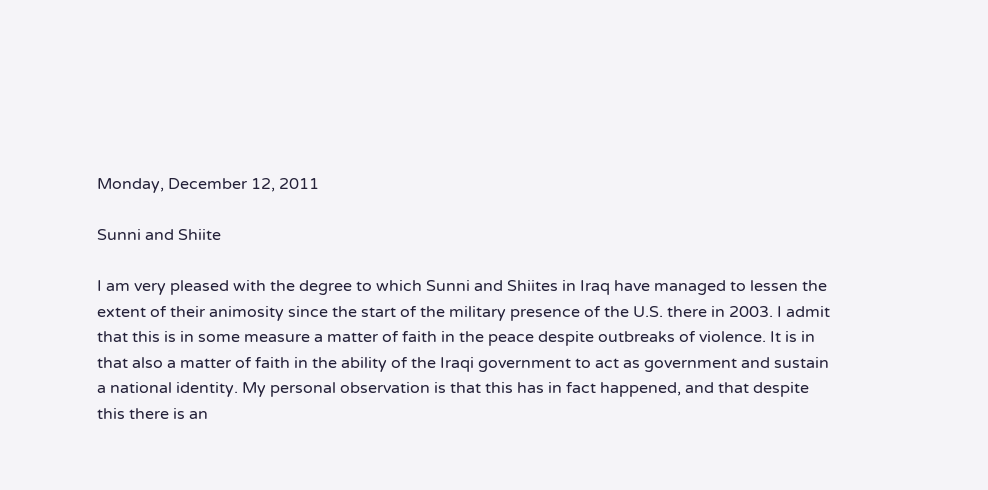Monday, December 12, 2011

Sunni and Shiite

I am very pleased with the degree to which Sunni and Shiites in Iraq have managed to lessen the extent of their animosity since the start of the military presence of the U.S. there in 2003. I admit that this is in some measure a matter of faith in the peace despite outbreaks of violence. It is in that also a matter of faith in the ability of the Iraqi government to act as government and sustain a national identity. My personal observation is that this has in fact happened, and that despite this there is an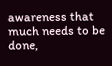awareness that much needs to be done,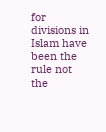for divisions in Islam have been the rule not the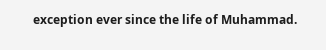exception ever since the life of Muhammad.